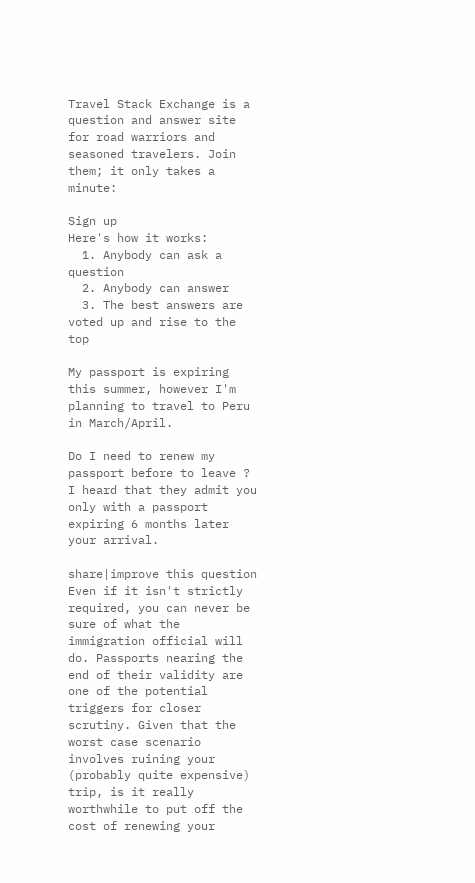Travel Stack Exchange is a question and answer site for road warriors and seasoned travelers. Join them; it only takes a minute:

Sign up
Here's how it works:
  1. Anybody can ask a question
  2. Anybody can answer
  3. The best answers are voted up and rise to the top

My passport is expiring this summer, however I'm planning to travel to Peru in March/April.

Do I need to renew my passport before to leave ? I heard that they admit you only with a passport expiring 6 months later your arrival.

share|improve this question
Even if it isn't strictly required, you can never be sure of what the immigration official will do. Passports nearing the end of their validity are one of the potential triggers for closer scrutiny. Given that the worst case scenario involves ruining your (probably quite expensive) trip, is it really worthwhile to put off the cost of renewing your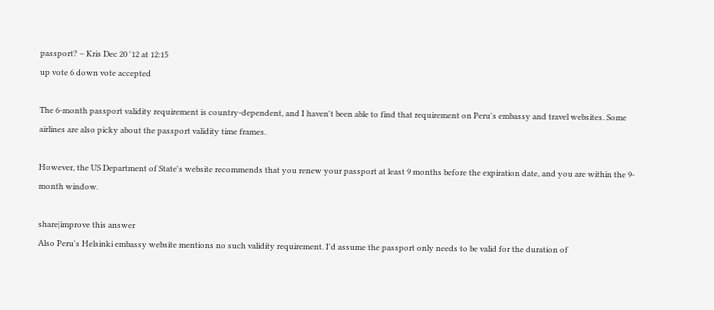passport? – Kris Dec 20 '12 at 12:15
up vote 6 down vote accepted

The 6-month passport validity requirement is country-dependent, and I haven't been able to find that requirement on Peru's embassy and travel websites. Some airlines are also picky about the passport validity time frames.

However, the US Department of State's website recommends that you renew your passport at least 9 months before the expiration date, and you are within the 9-month window.

share|improve this answer
Also Peru's Helsinki embassy website mentions no such validity requirement. I'd assume the passport only needs to be valid for the duration of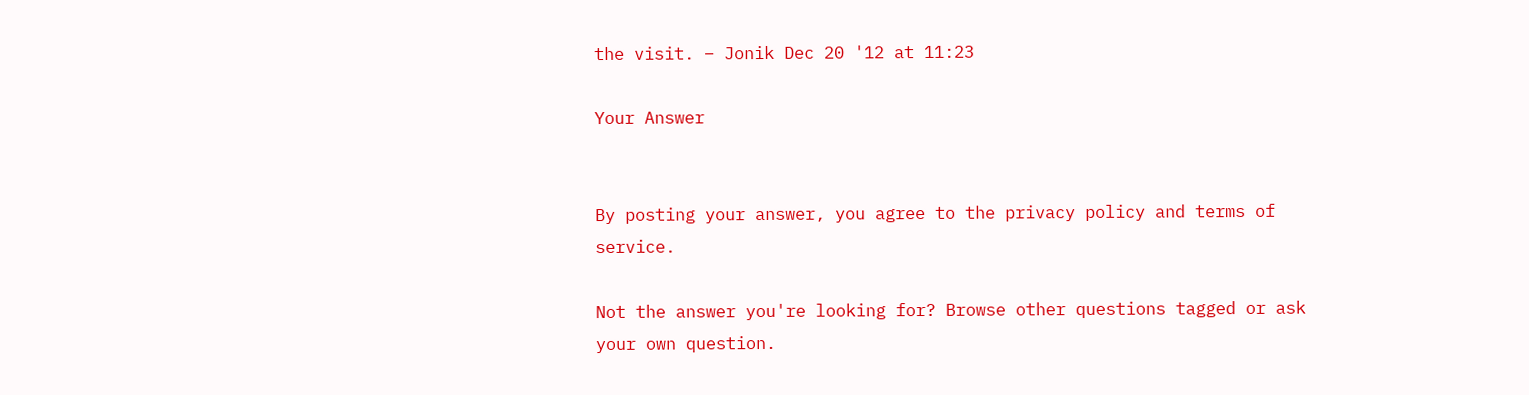the visit. – Jonik Dec 20 '12 at 11:23

Your Answer


By posting your answer, you agree to the privacy policy and terms of service.

Not the answer you're looking for? Browse other questions tagged or ask your own question.